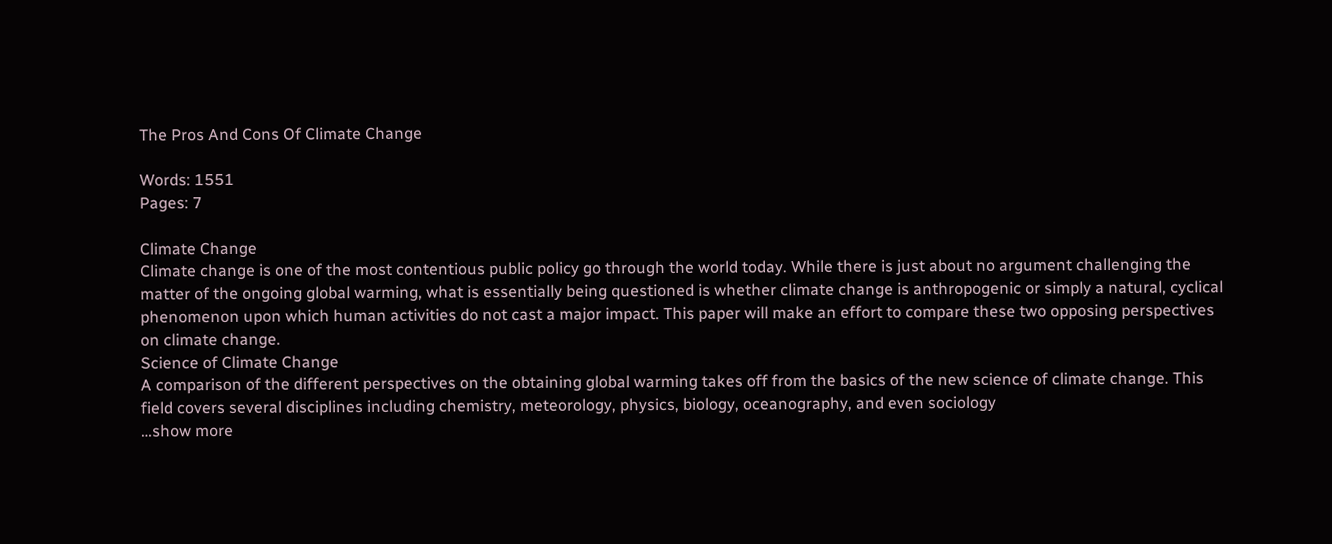The Pros And Cons Of Climate Change

Words: 1551
Pages: 7

Climate Change
Climate change is one of the most contentious public policy go through the world today. While there is just about no argument challenging the matter of the ongoing global warming, what is essentially being questioned is whether climate change is anthropogenic or simply a natural, cyclical phenomenon upon which human activities do not cast a major impact. This paper will make an effort to compare these two opposing perspectives on climate change.
Science of Climate Change
A comparison of the different perspectives on the obtaining global warming takes off from the basics of the new science of climate change. This field covers several disciplines including chemistry, meteorology, physics, biology, oceanography, and even sociology
…show more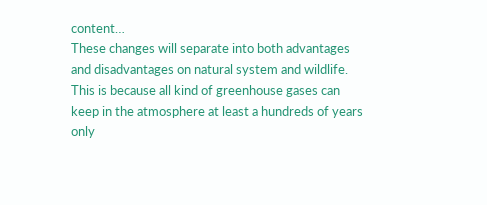content…
These changes will separate into both advantages and disadvantages on natural system and wildlife. This is because all kind of greenhouse gases can keep in the atmosphere at least a hundreds of years only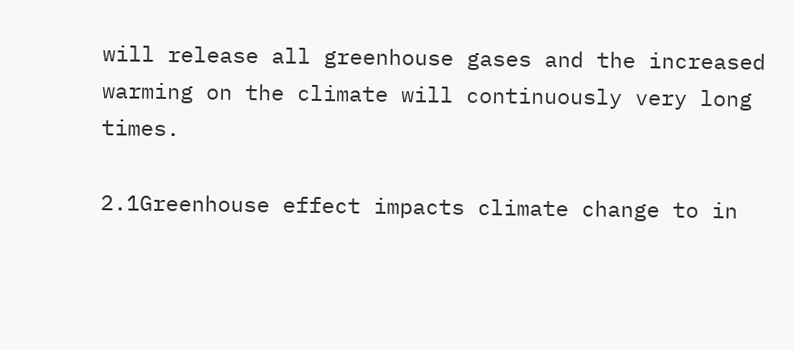will release all greenhouse gases and the increased warming on the climate will continuously very long times.

2.1Greenhouse effect impacts climate change to in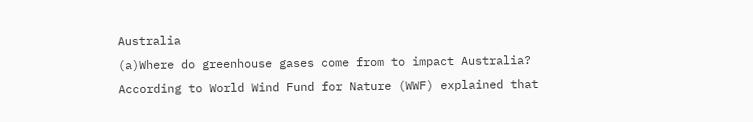Australia
(a)Where do greenhouse gases come from to impact Australia?
According to World Wind Fund for Nature (WWF) explained that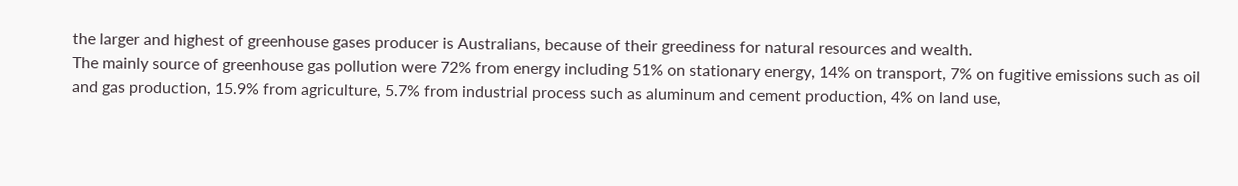the larger and highest of greenhouse gases producer is Australians, because of their greediness for natural resources and wealth.
The mainly source of greenhouse gas pollution were 72% from energy including 51% on stationary energy, 14% on transport, 7% on fugitive emissions such as oil and gas production, 15.9% from agriculture, 5.7% from industrial process such as aluminum and cement production, 4% on land use,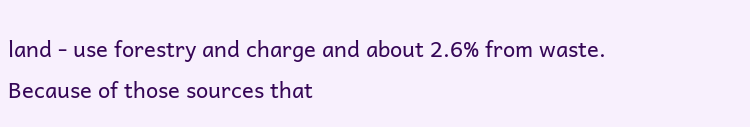land - use forestry and charge and about 2.6% from waste.
Because of those sources that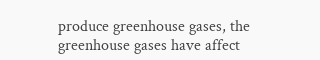produce greenhouse gases, the greenhouse gases have affect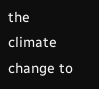the climate change to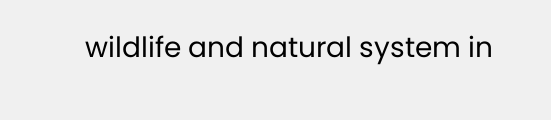wildlife and natural system in